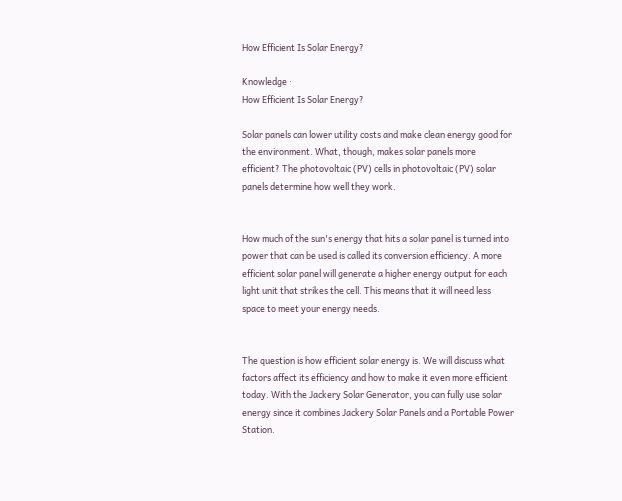How Efficient Is Solar Energy?

Knowledge ·
How Efficient Is Solar Energy?

Solar panels can lower utility costs and make clean energy good for the environment. What, though, makes solar panels more efficient? The photovoltaic (PV) cells in photovoltaic (PV) solar panels determine how well they work.


How much of the sun's energy that hits a solar panel is turned into power that can be used is called its conversion efficiency. A more efficient solar panel will generate a higher energy output for each light unit that strikes the cell. This means that it will need less space to meet your energy needs.


The question is how efficient solar energy is. We will discuss what factors affect its efficiency and how to make it even more efficient today. With the Jackery Solar Generator, you can fully use solar energy since it combines Jackery Solar Panels and a Portable Power Station.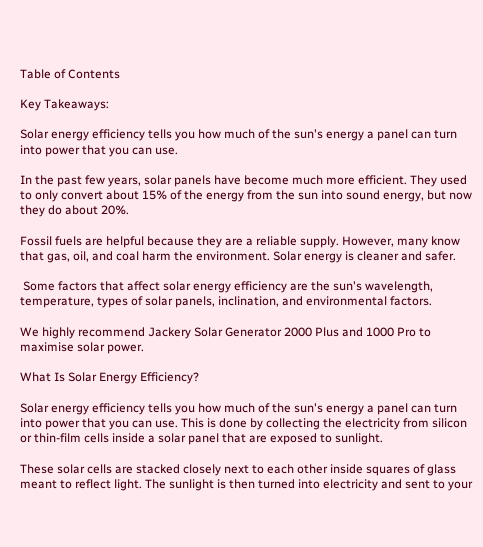Table of Contents

Key Takeaways:

Solar energy efficiency tells you how much of the sun's energy a panel can turn into power that you can use.

In the past few years, solar panels have become much more efficient. They used to only convert about 15% of the energy from the sun into sound energy, but now they do about 20%.

Fossil fuels are helpful because they are a reliable supply. However, many know that gas, oil, and coal harm the environment. Solar energy is cleaner and safer.

 Some factors that affect solar energy efficiency are the sun's wavelength, temperature, types of solar panels, inclination, and environmental factors.

We highly recommend Jackery Solar Generator 2000 Plus and 1000 Pro to maximise solar power.

What Is Solar Energy Efficiency?

Solar energy efficiency tells you how much of the sun's energy a panel can turn into power that you can use. This is done by collecting the electricity from silicon or thin-film cells inside a solar panel that are exposed to sunlight.

These solar cells are stacked closely next to each other inside squares of glass meant to reflect light. The sunlight is then turned into electricity and sent to your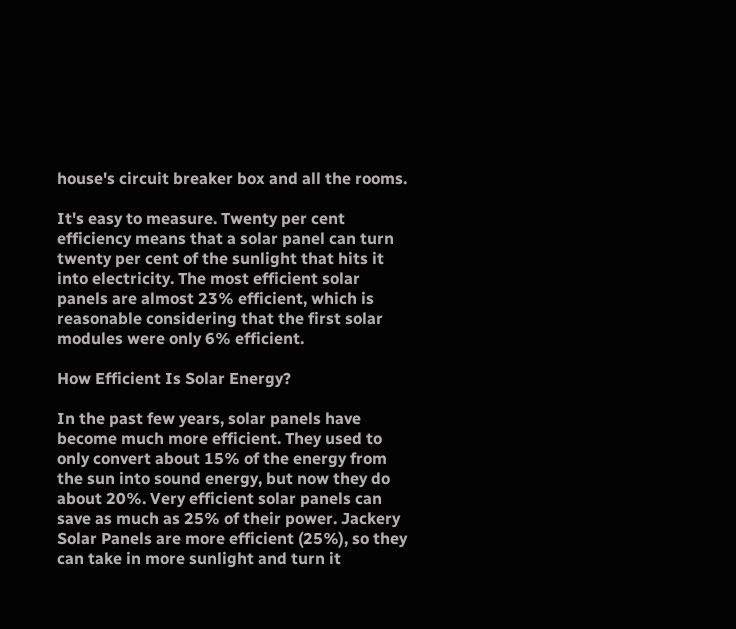house's circuit breaker box and all the rooms.

It's easy to measure. Twenty per cent efficiency means that a solar panel can turn twenty per cent of the sunlight that hits it into electricity. The most efficient solar panels are almost 23% efficient, which is reasonable considering that the first solar modules were only 6% efficient.

How Efficient Is Solar Energy?

In the past few years, solar panels have become much more efficient. They used to only convert about 15% of the energy from the sun into sound energy, but now they do about 20%. Very efficient solar panels can save as much as 25% of their power. Jackery Solar Panels are more efficient (25%), so they can take in more sunlight and turn it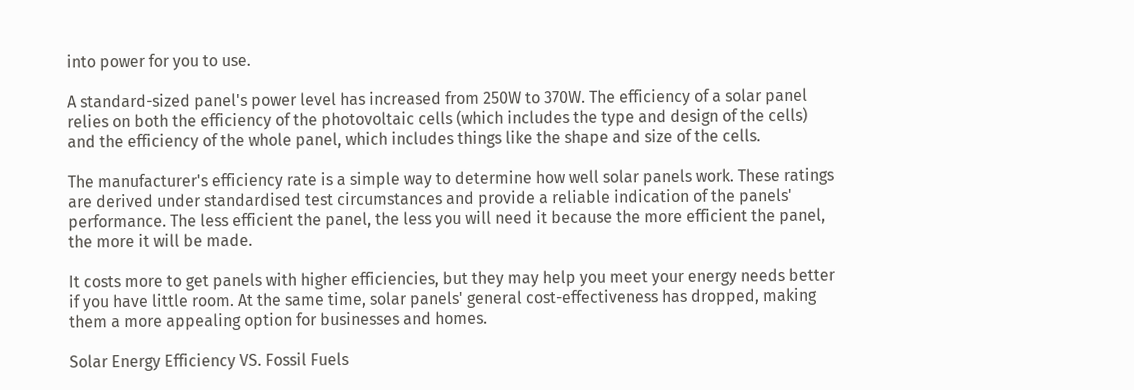into power for you to use.

A standard-sized panel's power level has increased from 250W to 370W. The efficiency of a solar panel relies on both the efficiency of the photovoltaic cells (which includes the type and design of the cells) and the efficiency of the whole panel, which includes things like the shape and size of the cells.

The manufacturer's efficiency rate is a simple way to determine how well solar panels work. These ratings are derived under standardised test circumstances and provide a reliable indication of the panels' performance. The less efficient the panel, the less you will need it because the more efficient the panel, the more it will be made.

It costs more to get panels with higher efficiencies, but they may help you meet your energy needs better if you have little room. At the same time, solar panels' general cost-effectiveness has dropped, making them a more appealing option for businesses and homes.

Solar Energy Efficiency VS. Fossil Fuels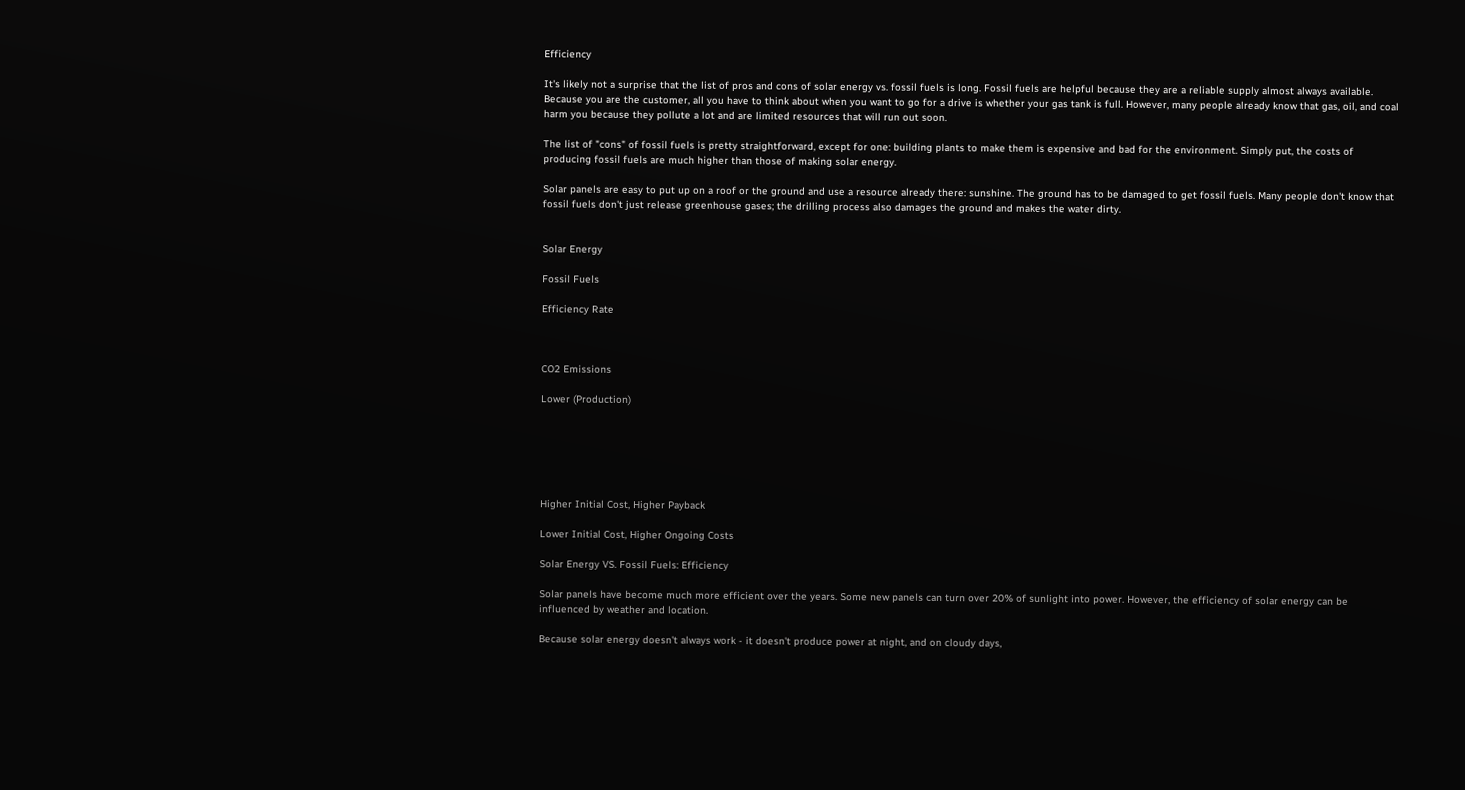Efficiency

It's likely not a surprise that the list of pros and cons of solar energy vs. fossil fuels is long. Fossil fuels are helpful because they are a reliable supply almost always available. Because you are the customer, all you have to think about when you want to go for a drive is whether your gas tank is full. However, many people already know that gas, oil, and coal harm you because they pollute a lot and are limited resources that will run out soon.

The list of "cons" of fossil fuels is pretty straightforward, except for one: building plants to make them is expensive and bad for the environment. Simply put, the costs of producing fossil fuels are much higher than those of making solar energy.

Solar panels are easy to put up on a roof or the ground and use a resource already there: sunshine. The ground has to be damaged to get fossil fuels. Many people don't know that fossil fuels don't just release greenhouse gases; the drilling process also damages the ground and makes the water dirty.


Solar Energy

Fossil Fuels

Efficiency Rate



CO2 Emissions

Lower (Production)






Higher Initial Cost, Higher Payback

Lower Initial Cost, Higher Ongoing Costs

Solar Energy VS. Fossil Fuels: Efficiency

Solar panels have become much more efficient over the years. Some new panels can turn over 20% of sunlight into power. However, the efficiency of solar energy can be influenced by weather and location.

Because solar energy doesn't always work - it doesn't produce power at night, and on cloudy days,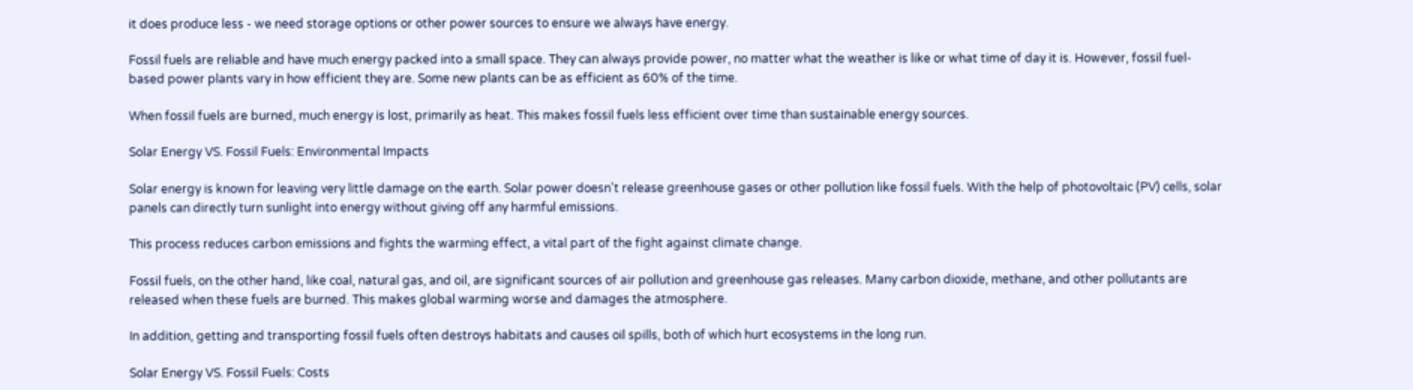it does produce less - we need storage options or other power sources to ensure we always have energy.

Fossil fuels are reliable and have much energy packed into a small space. They can always provide power, no matter what the weather is like or what time of day it is. However, fossil fuel-based power plants vary in how efficient they are. Some new plants can be as efficient as 60% of the time.

When fossil fuels are burned, much energy is lost, primarily as heat. This makes fossil fuels less efficient over time than sustainable energy sources.

Solar Energy VS. Fossil Fuels: Environmental Impacts

Solar energy is known for leaving very little damage on the earth. Solar power doesn't release greenhouse gases or other pollution like fossil fuels. With the help of photovoltaic (PV) cells, solar panels can directly turn sunlight into energy without giving off any harmful emissions.

This process reduces carbon emissions and fights the warming effect, a vital part of the fight against climate change.

Fossil fuels, on the other hand, like coal, natural gas, and oil, are significant sources of air pollution and greenhouse gas releases. Many carbon dioxide, methane, and other pollutants are released when these fuels are burned. This makes global warming worse and damages the atmosphere.

In addition, getting and transporting fossil fuels often destroys habitats and causes oil spills, both of which hurt ecosystems in the long run.

Solar Energy VS. Fossil Fuels: Costs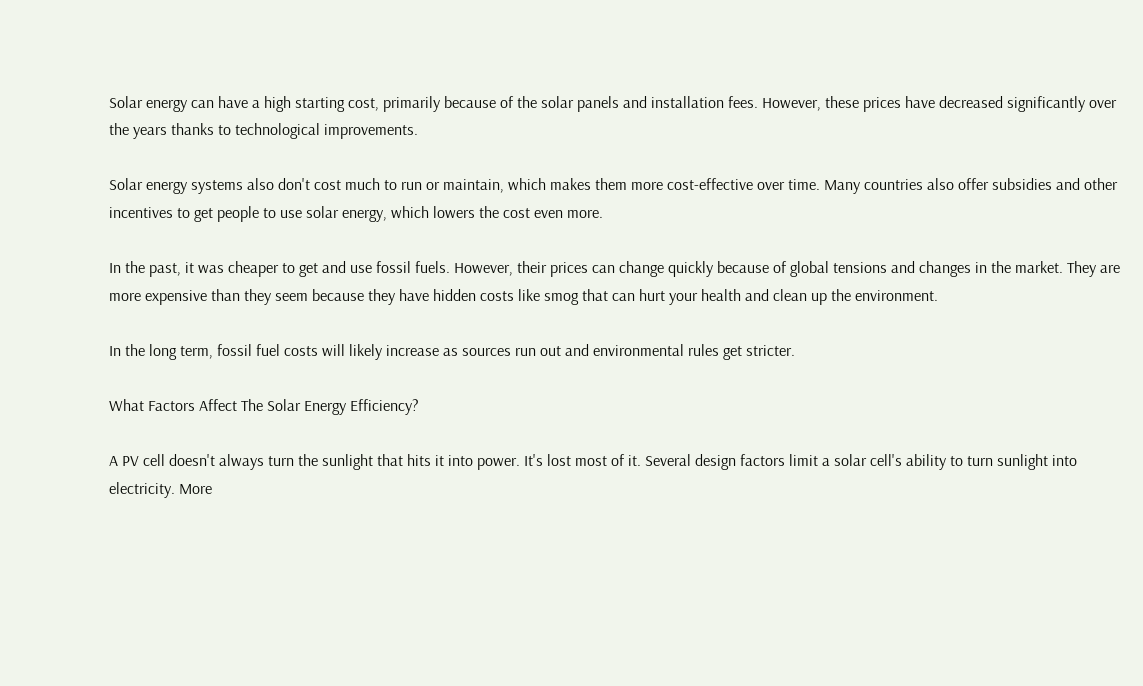Solar energy can have a high starting cost, primarily because of the solar panels and installation fees. However, these prices have decreased significantly over the years thanks to technological improvements.

Solar energy systems also don't cost much to run or maintain, which makes them more cost-effective over time. Many countries also offer subsidies and other incentives to get people to use solar energy, which lowers the cost even more.

In the past, it was cheaper to get and use fossil fuels. However, their prices can change quickly because of global tensions and changes in the market. They are more expensive than they seem because they have hidden costs like smog that can hurt your health and clean up the environment.

In the long term, fossil fuel costs will likely increase as sources run out and environmental rules get stricter.

What Factors Affect The Solar Energy Efficiency?

A PV cell doesn't always turn the sunlight that hits it into power. It's lost most of it. Several design factors limit a solar cell's ability to turn sunlight into electricity. More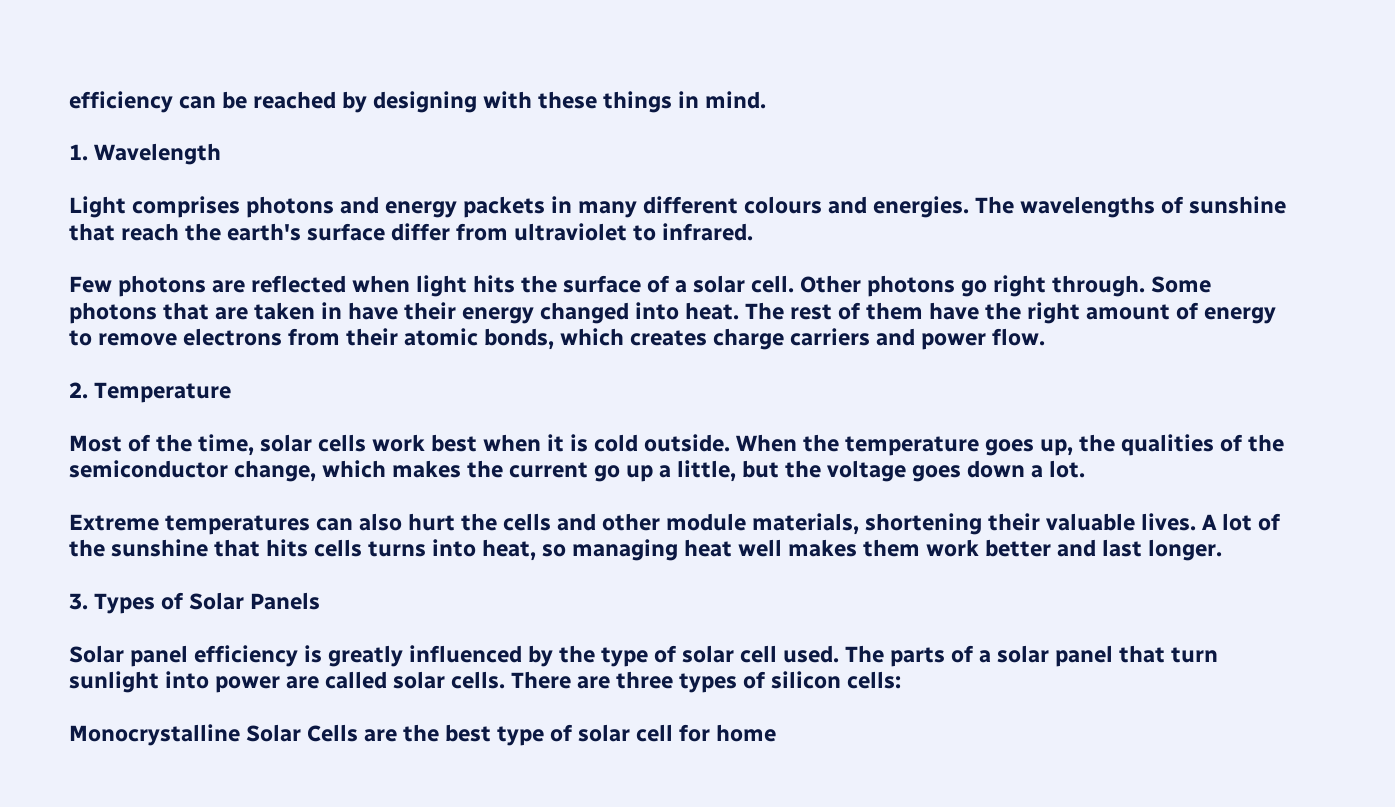efficiency can be reached by designing with these things in mind.

1. Wavelength

Light comprises photons and energy packets in many different colours and energies. The wavelengths of sunshine that reach the earth's surface differ from ultraviolet to infrared.

Few photons are reflected when light hits the surface of a solar cell. Other photons go right through. Some photons that are taken in have their energy changed into heat. The rest of them have the right amount of energy to remove electrons from their atomic bonds, which creates charge carriers and power flow.

2. Temperature

Most of the time, solar cells work best when it is cold outside. When the temperature goes up, the qualities of the semiconductor change, which makes the current go up a little, but the voltage goes down a lot.

Extreme temperatures can also hurt the cells and other module materials, shortening their valuable lives. A lot of the sunshine that hits cells turns into heat, so managing heat well makes them work better and last longer.

3. Types of Solar Panels

Solar panel efficiency is greatly influenced by the type of solar cell used. The parts of a solar panel that turn sunlight into power are called solar cells. There are three types of silicon cells:

Monocrystalline Solar Cells are the best type of solar cell for home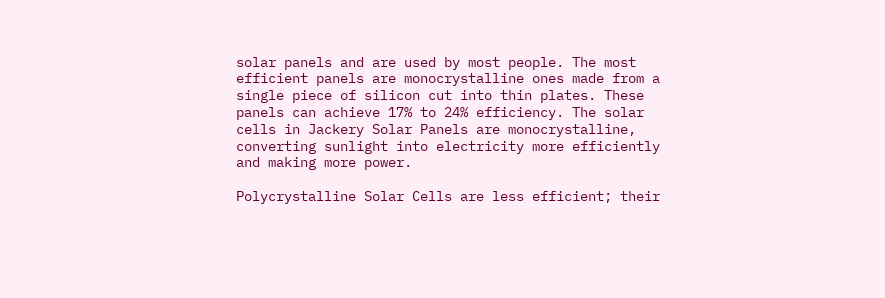solar panels and are used by most people. The most efficient panels are monocrystalline ones made from a single piece of silicon cut into thin plates. These panels can achieve 17% to 24% efficiency. The solar cells in Jackery Solar Panels are monocrystalline, converting sunlight into electricity more efficiently and making more power.

Polycrystalline Solar Cells are less efficient; their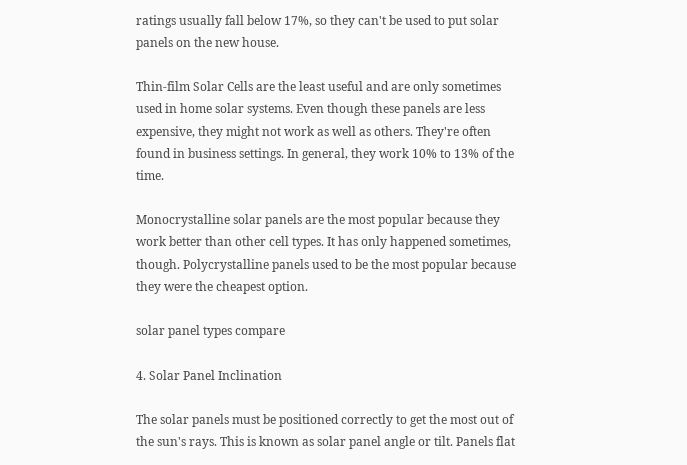ratings usually fall below 17%, so they can't be used to put solar panels on the new house.

Thin-film Solar Cells are the least useful and are only sometimes used in home solar systems. Even though these panels are less expensive, they might not work as well as others. They're often found in business settings. In general, they work 10% to 13% of the time.

Monocrystalline solar panels are the most popular because they work better than other cell types. It has only happened sometimes, though. Polycrystalline panels used to be the most popular because they were the cheapest option.

solar panel types compare

4. Solar Panel Inclination

The solar panels must be positioned correctly to get the most out of the sun's rays. This is known as solar panel angle or tilt. Panels flat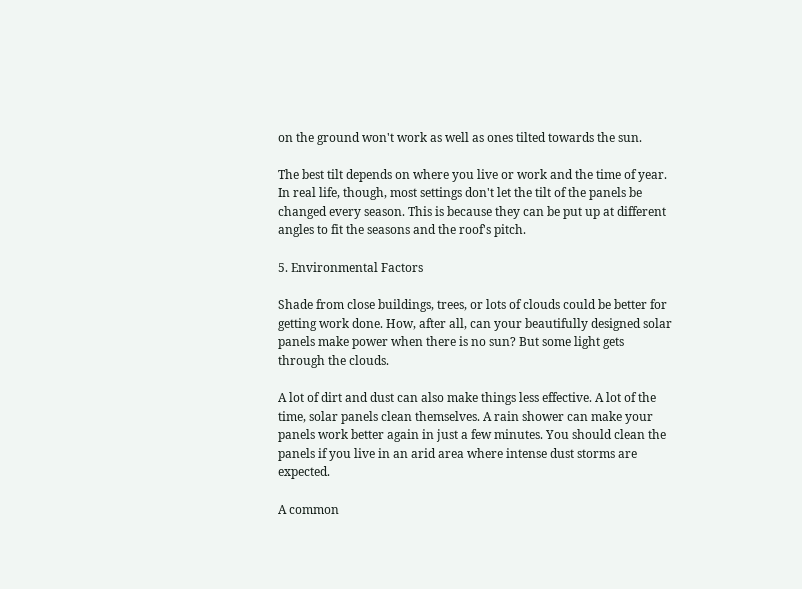on the ground won't work as well as ones tilted towards the sun.

The best tilt depends on where you live or work and the time of year. In real life, though, most settings don't let the tilt of the panels be changed every season. This is because they can be put up at different angles to fit the seasons and the roof's pitch.

5. Environmental Factors

Shade from close buildings, trees, or lots of clouds could be better for getting work done. How, after all, can your beautifully designed solar panels make power when there is no sun? But some light gets through the clouds.

A lot of dirt and dust can also make things less effective. A lot of the time, solar panels clean themselves. A rain shower can make your panels work better again in just a few minutes. You should clean the panels if you live in an arid area where intense dust storms are expected.

A common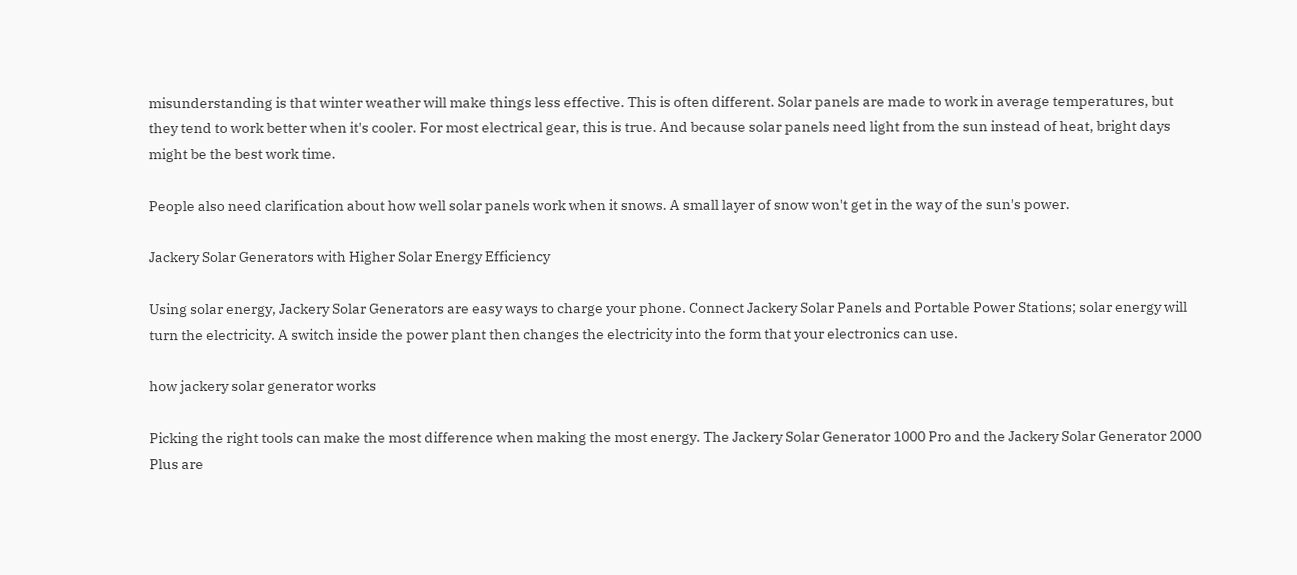misunderstanding is that winter weather will make things less effective. This is often different. Solar panels are made to work in average temperatures, but they tend to work better when it's cooler. For most electrical gear, this is true. And because solar panels need light from the sun instead of heat, bright days might be the best work time.

People also need clarification about how well solar panels work when it snows. A small layer of snow won't get in the way of the sun's power.

Jackery Solar Generators with Higher Solar Energy Efficiency

Using solar energy, Jackery Solar Generators are easy ways to charge your phone. Connect Jackery Solar Panels and Portable Power Stations; solar energy will turn the electricity. A switch inside the power plant then changes the electricity into the form that your electronics can use.

how jackery solar generator works

Picking the right tools can make the most difference when making the most energy. The Jackery Solar Generator 1000 Pro and the Jackery Solar Generator 2000 Plus are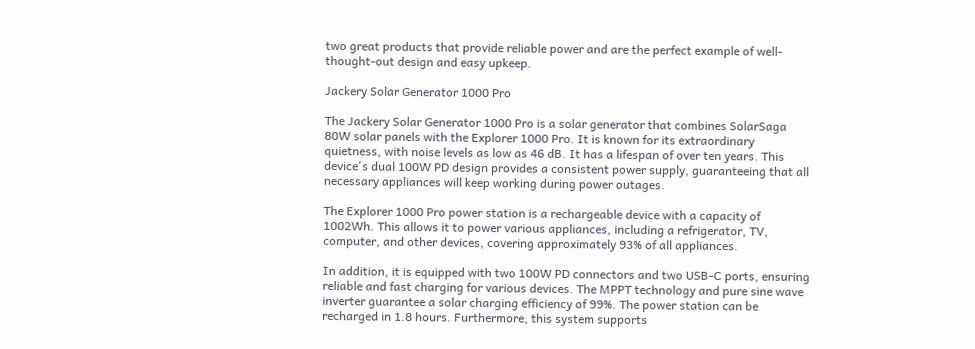two great products that provide reliable power and are the perfect example of well-thought-out design and easy upkeep.

Jackery Solar Generator 1000 Pro

The Jackery Solar Generator 1000 Pro is a solar generator that combines SolarSaga 80W solar panels with the Explorer 1000 Pro. It is known for its extraordinary quietness, with noise levels as low as 46 dB. It has a lifespan of over ten years. This device's dual 100W PD design provides a consistent power supply, guaranteeing that all necessary appliances will keep working during power outages.

The Explorer 1000 Pro power station is a rechargeable device with a capacity of 1002Wh. This allows it to power various appliances, including a refrigerator, TV, computer, and other devices, covering approximately 93% of all appliances.

In addition, it is equipped with two 100W PD connectors and two USB-C ports, ensuring reliable and fast charging for various devices. The MPPT technology and pure sine wave inverter guarantee a solar charging efficiency of 99%. The power station can be recharged in 1.8 hours. Furthermore, this system supports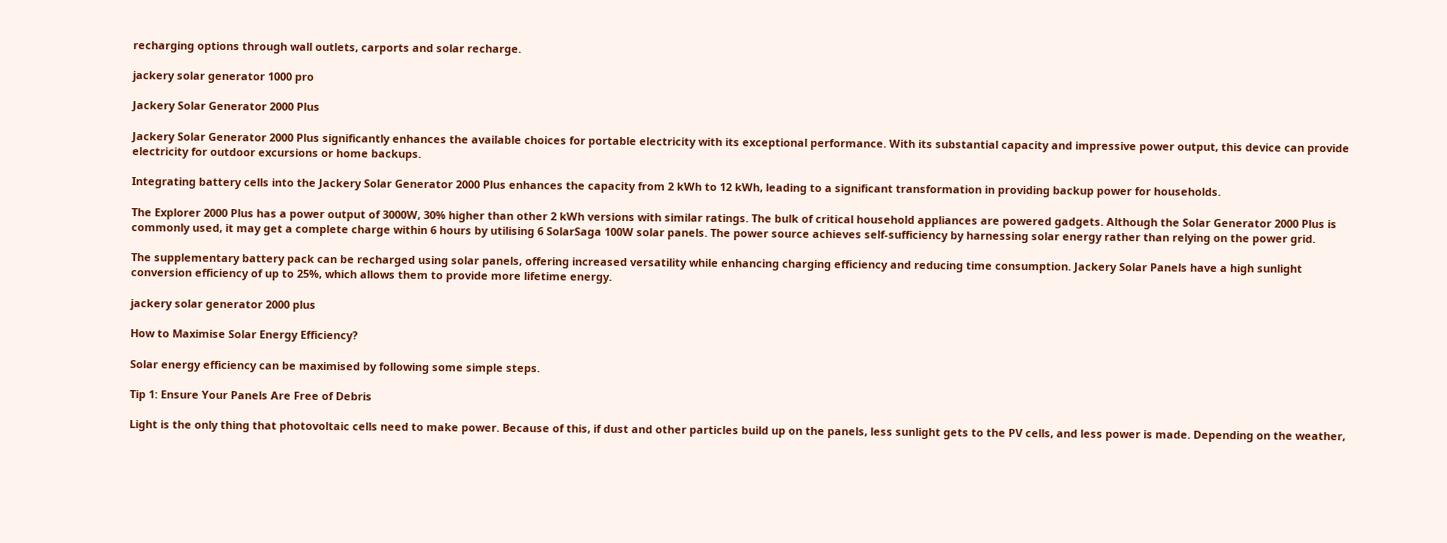recharging options through wall outlets, carports and solar recharge.

jackery solar generator 1000 pro

Jackery Solar Generator 2000 Plus

Jackery Solar Generator 2000 Plus significantly enhances the available choices for portable electricity with its exceptional performance. With its substantial capacity and impressive power output, this device can provide electricity for outdoor excursions or home backups.

Integrating battery cells into the Jackery Solar Generator 2000 Plus enhances the capacity from 2 kWh to 12 kWh, leading to a significant transformation in providing backup power for households.

The Explorer 2000 Plus has a power output of 3000W, 30% higher than other 2 kWh versions with similar ratings. The bulk of critical household appliances are powered gadgets. Although the Solar Generator 2000 Plus is commonly used, it may get a complete charge within 6 hours by utilising 6 SolarSaga 100W solar panels. The power source achieves self-sufficiency by harnessing solar energy rather than relying on the power grid.

The supplementary battery pack can be recharged using solar panels, offering increased versatility while enhancing charging efficiency and reducing time consumption. Jackery Solar Panels have a high sunlight conversion efficiency of up to 25%, which allows them to provide more lifetime energy.

jackery solar generator 2000 plus

How to Maximise Solar Energy Efficiency?

Solar energy efficiency can be maximised by following some simple steps.

Tip 1: Ensure Your Panels Are Free of Debris

Light is the only thing that photovoltaic cells need to make power. Because of this, if dust and other particles build up on the panels, less sunlight gets to the PV cells, and less power is made. Depending on the weather,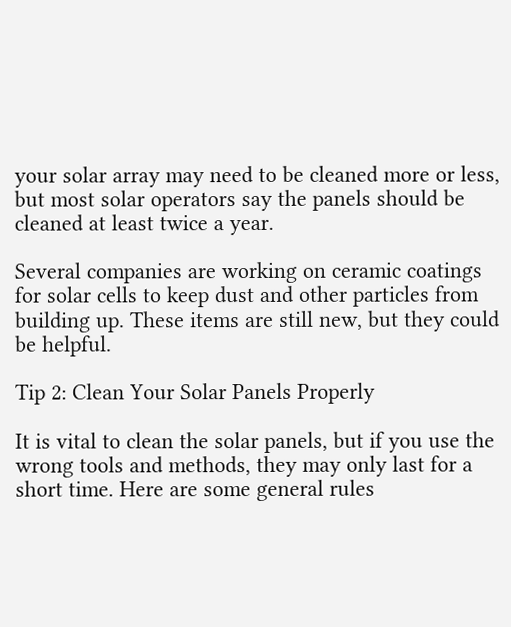your solar array may need to be cleaned more or less, but most solar operators say the panels should be cleaned at least twice a year.

Several companies are working on ceramic coatings for solar cells to keep dust and other particles from building up. These items are still new, but they could be helpful.

Tip 2: Clean Your Solar Panels Properly

It is vital to clean the solar panels, but if you use the wrong tools and methods, they may only last for a short time. Here are some general rules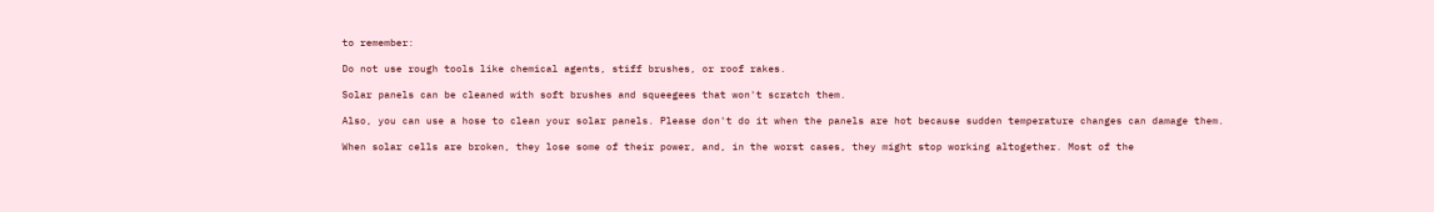to remember:

Do not use rough tools like chemical agents, stiff brushes, or roof rakes.

Solar panels can be cleaned with soft brushes and squeegees that won't scratch them.

Also, you can use a hose to clean your solar panels. Please don't do it when the panels are hot because sudden temperature changes can damage them.

When solar cells are broken, they lose some of their power, and, in the worst cases, they might stop working altogether. Most of the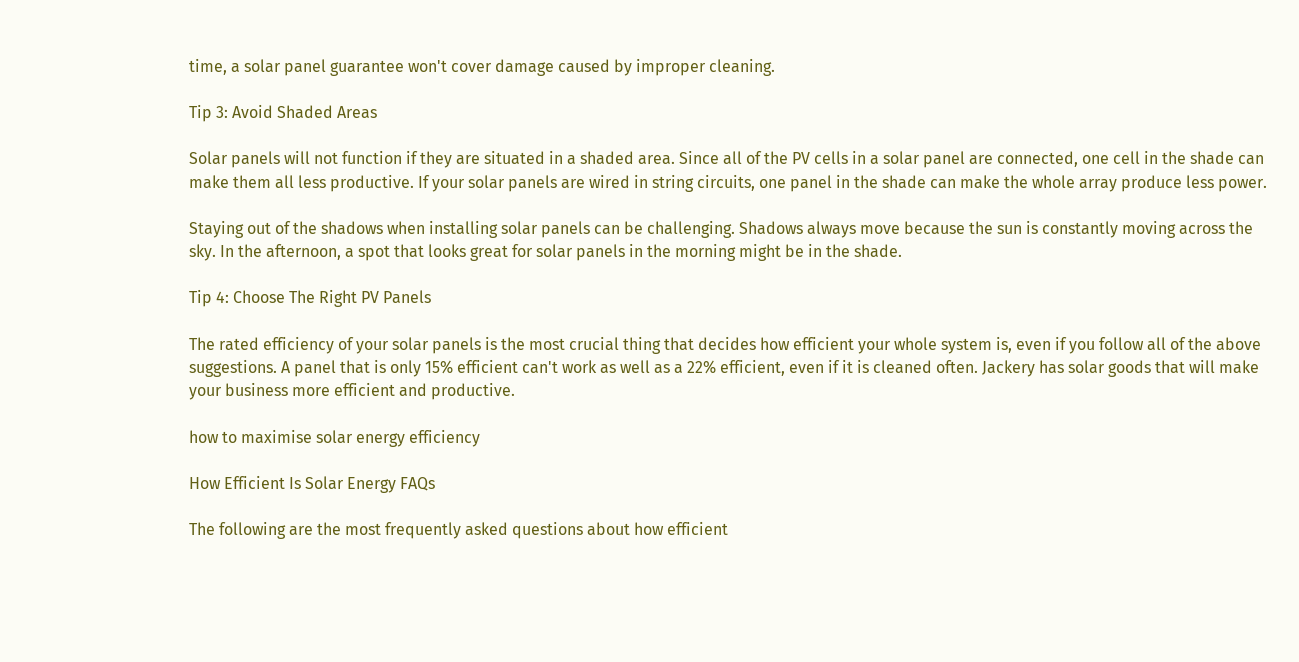time, a solar panel guarantee won't cover damage caused by improper cleaning.

Tip 3: Avoid Shaded Areas

Solar panels will not function if they are situated in a shaded area. Since all of the PV cells in a solar panel are connected, one cell in the shade can make them all less productive. If your solar panels are wired in string circuits, one panel in the shade can make the whole array produce less power.

Staying out of the shadows when installing solar panels can be challenging. Shadows always move because the sun is constantly moving across the sky. In the afternoon, a spot that looks great for solar panels in the morning might be in the shade.

Tip 4: Choose The Right PV Panels

The rated efficiency of your solar panels is the most crucial thing that decides how efficient your whole system is, even if you follow all of the above suggestions. A panel that is only 15% efficient can't work as well as a 22% efficient, even if it is cleaned often. Jackery has solar goods that will make your business more efficient and productive.

how to maximise solar energy efficiency

How Efficient Is Solar Energy FAQs

The following are the most frequently asked questions about how efficient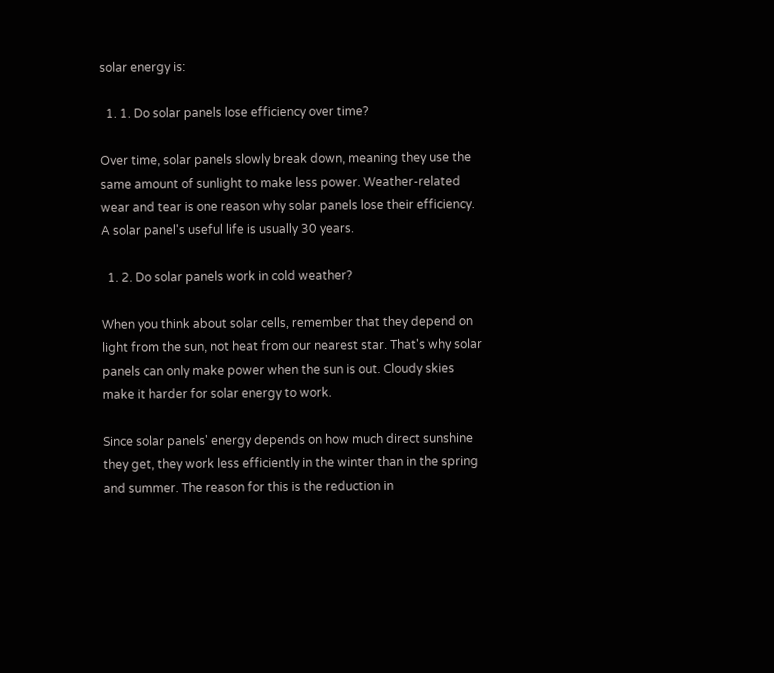solar energy is:

  1. 1. Do solar panels lose efficiency over time?

Over time, solar panels slowly break down, meaning they use the same amount of sunlight to make less power. Weather-related wear and tear is one reason why solar panels lose their efficiency. A solar panel's useful life is usually 30 years.

  1. 2. Do solar panels work in cold weather?

When you think about solar cells, remember that they depend on light from the sun, not heat from our nearest star. That's why solar panels can only make power when the sun is out. Cloudy skies make it harder for solar energy to work.

Since solar panels' energy depends on how much direct sunshine they get, they work less efficiently in the winter than in the spring and summer. The reason for this is the reduction in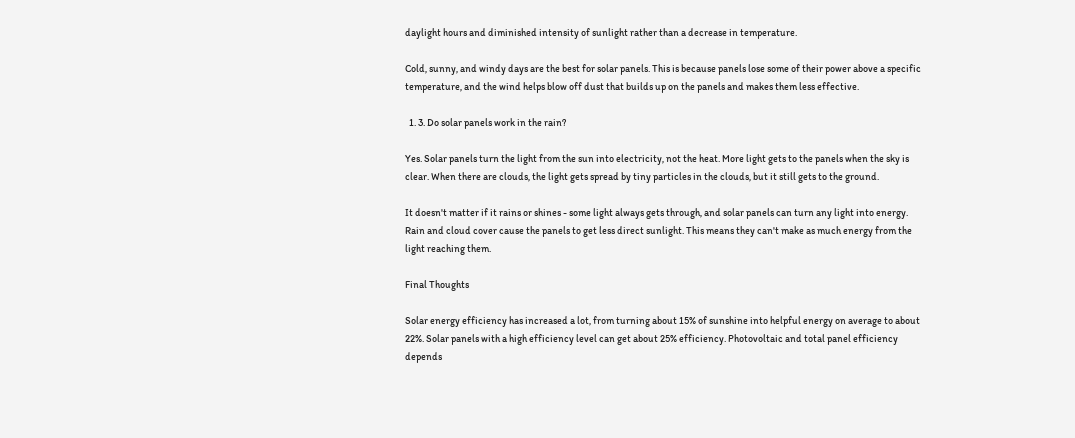daylight hours and diminished intensity of sunlight rather than a decrease in temperature.

Cold, sunny, and windy days are the best for solar panels. This is because panels lose some of their power above a specific temperature, and the wind helps blow off dust that builds up on the panels and makes them less effective.

  1. 3. Do solar panels work in the rain?

Yes. Solar panels turn the light from the sun into electricity, not the heat. More light gets to the panels when the sky is clear. When there are clouds, the light gets spread by tiny particles in the clouds, but it still gets to the ground.

It doesn't matter if it rains or shines - some light always gets through, and solar panels can turn any light into energy. Rain and cloud cover cause the panels to get less direct sunlight. This means they can't make as much energy from the light reaching them.

Final Thoughts

Solar energy efficiency has increased a lot, from turning about 15% of sunshine into helpful energy on average to about 22%. Solar panels with a high efficiency level can get about 25% efficiency. Photovoltaic and total panel efficiency depends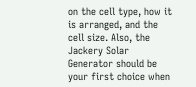on the cell type, how it is arranged, and the cell size. Also, the Jackery Solar Generator should be your first choice when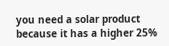you need a solar product because it has a higher 25%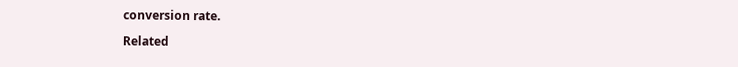conversion rate.

Related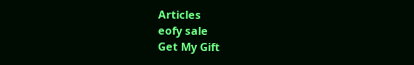Articles
eofy sale
Get My Gift